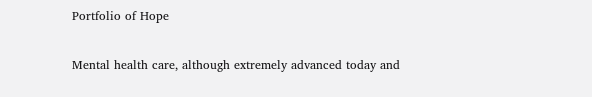Portfolio of Hope

Mental health care, although extremely advanced today and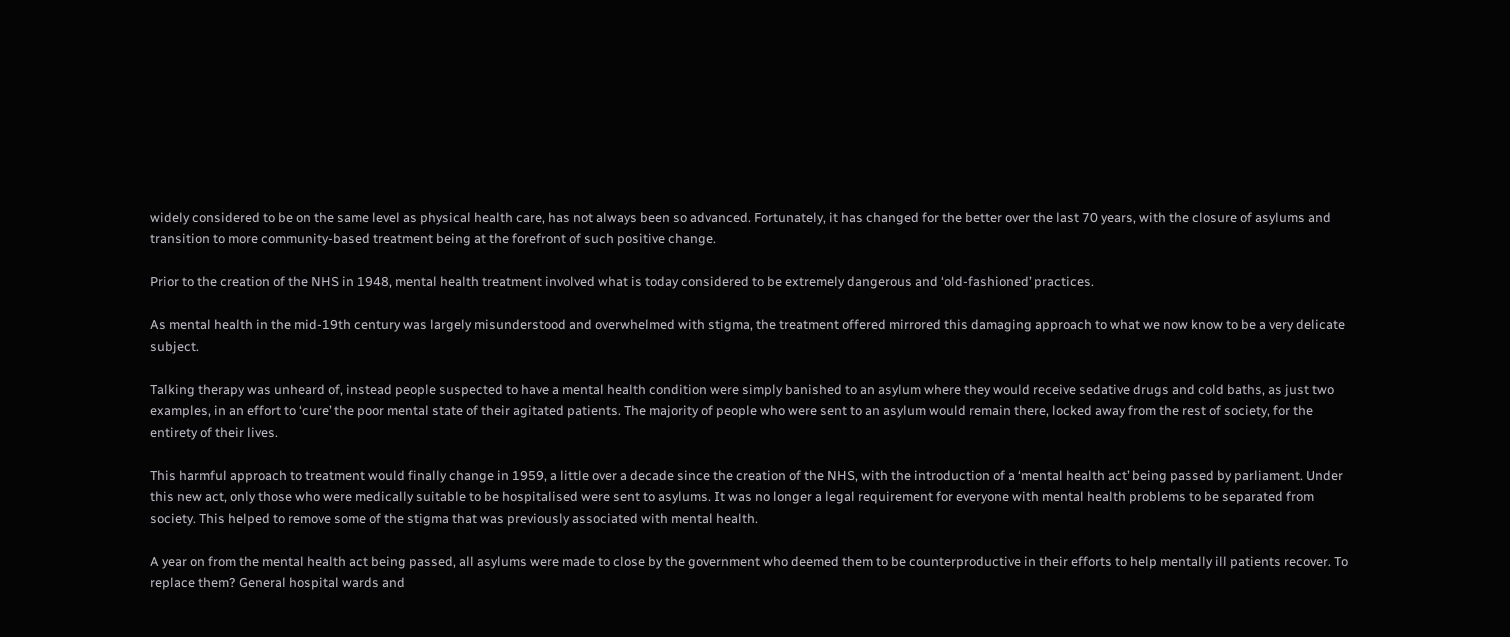widely considered to be on the same level as physical health care, has not always been so advanced. Fortunately, it has changed for the better over the last 70 years, with the closure of asylums and transition to more community-based treatment being at the forefront of such positive change.

Prior to the creation of the NHS in 1948, mental health treatment involved what is today considered to be extremely dangerous and ‘old-fashioned’ practices.

As mental health in the mid-19th century was largely misunderstood and overwhelmed with stigma, the treatment offered mirrored this damaging approach to what we now know to be a very delicate subject.

Talking therapy was unheard of, instead people suspected to have a mental health condition were simply banished to an asylum where they would receive sedative drugs and cold baths, as just two examples, in an effort to ‘cure’ the poor mental state of their agitated patients. The majority of people who were sent to an asylum would remain there, locked away from the rest of society, for the entirety of their lives.

This harmful approach to treatment would finally change in 1959, a little over a decade since the creation of the NHS, with the introduction of a ‘mental health act’ being passed by parliament. Under this new act, only those who were medically suitable to be hospitalised were sent to asylums. It was no longer a legal requirement for everyone with mental health problems to be separated from society. This helped to remove some of the stigma that was previously associated with mental health.

A year on from the mental health act being passed, all asylums were made to close by the government who deemed them to be counterproductive in their efforts to help mentally ill patients recover. To replace them? General hospital wards and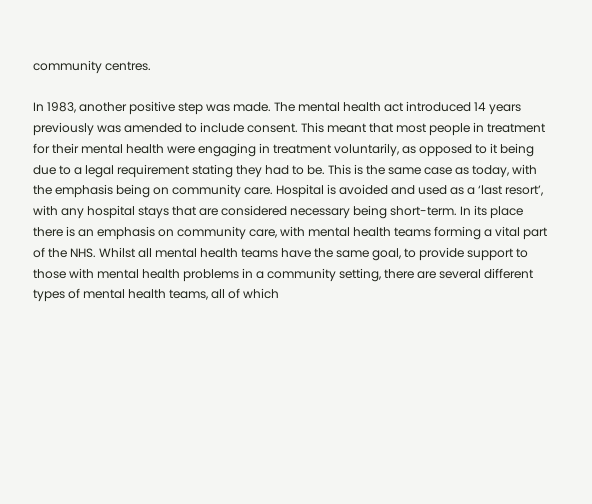community centres.

In 1983, another positive step was made. The mental health act introduced 14 years previously was amended to include consent. This meant that most people in treatment for their mental health were engaging in treatment voluntarily, as opposed to it being due to a legal requirement stating they had to be. This is the same case as today, with the emphasis being on community care. Hospital is avoided and used as a ‘last resort’, with any hospital stays that are considered necessary being short-term. In its place there is an emphasis on community care, with mental health teams forming a vital part of the NHS. Whilst all mental health teams have the same goal, to provide support to those with mental health problems in a community setting, there are several different types of mental health teams, all of which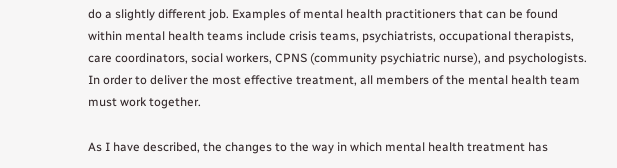do a slightly different job. Examples of mental health practitioners that can be found within mental health teams include crisis teams, psychiatrists, occupational therapists, care coordinators, social workers, CPNS (community psychiatric nurse), and psychologists. In order to deliver the most effective treatment, all members of the mental health team must work together.

As I have described, the changes to the way in which mental health treatment has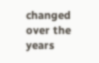changed over the years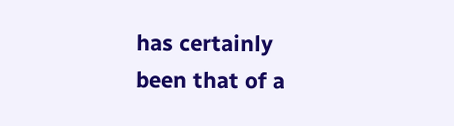has certainly been that of a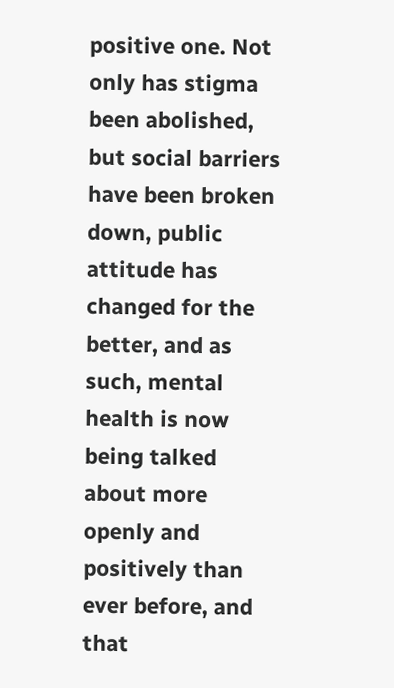positive one. Not only has stigma been abolished, but social barriers have been broken down, public attitude has changed for the better, and as such, mental health is now being talked about more openly and positively than ever before, and that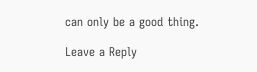can only be a good thing.

Leave a Reply